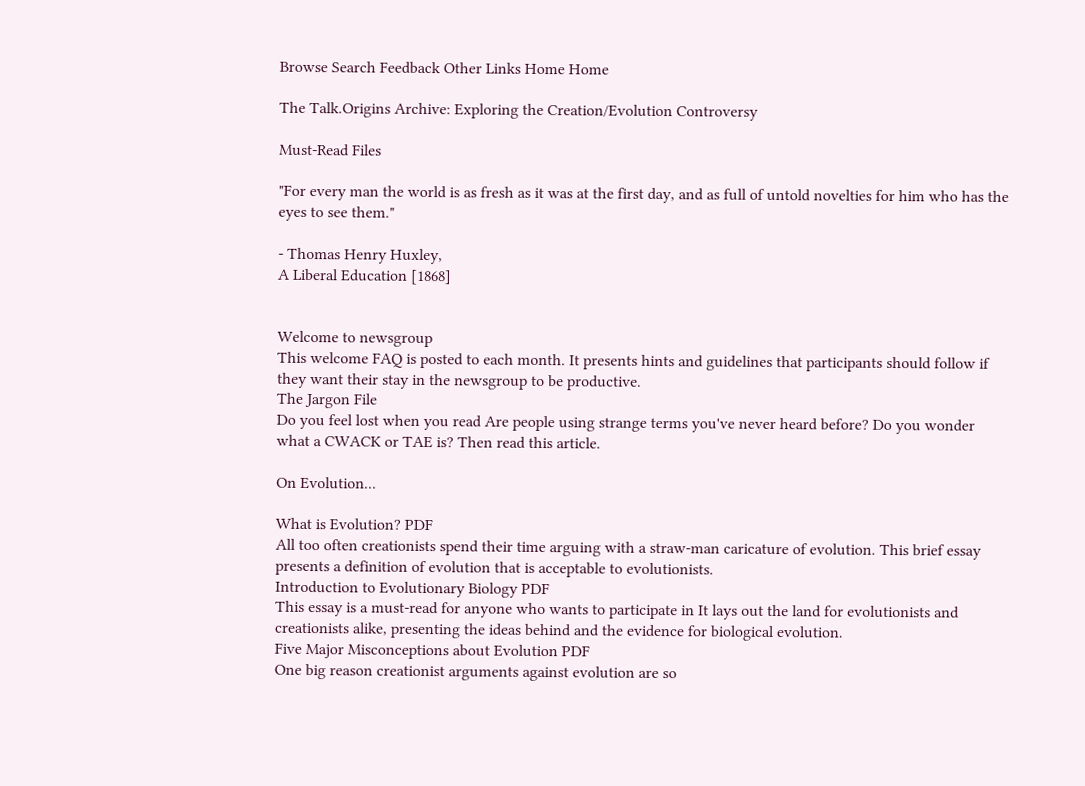Browse Search Feedback Other Links Home Home

The Talk.Origins Archive: Exploring the Creation/Evolution Controversy

Must-Read Files

"For every man the world is as fresh as it was at the first day, and as full of untold novelties for him who has the eyes to see them."

- Thomas Henry Huxley,
A Liberal Education [1868]


Welcome to newsgroup
This welcome FAQ is posted to each month. It presents hints and guidelines that participants should follow if they want their stay in the newsgroup to be productive.
The Jargon File
Do you feel lost when you read Are people using strange terms you've never heard before? Do you wonder what a CWACK or TAE is? Then read this article.

On Evolution...

What is Evolution? PDF
All too often creationists spend their time arguing with a straw-man caricature of evolution. This brief essay presents a definition of evolution that is acceptable to evolutionists.
Introduction to Evolutionary Biology PDF
This essay is a must-read for anyone who wants to participate in It lays out the land for evolutionists and creationists alike, presenting the ideas behind and the evidence for biological evolution.
Five Major Misconceptions about Evolution PDF
One big reason creationist arguments against evolution are so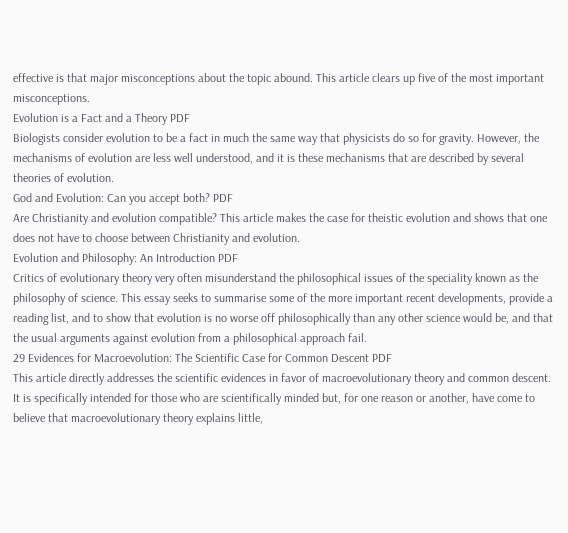effective is that major misconceptions about the topic abound. This article clears up five of the most important misconceptions.
Evolution is a Fact and a Theory PDF
Biologists consider evolution to be a fact in much the same way that physicists do so for gravity. However, the mechanisms of evolution are less well understood, and it is these mechanisms that are described by several theories of evolution.
God and Evolution: Can you accept both? PDF
Are Christianity and evolution compatible? This article makes the case for theistic evolution and shows that one does not have to choose between Christianity and evolution.
Evolution and Philosophy: An Introduction PDF
Critics of evolutionary theory very often misunderstand the philosophical issues of the speciality known as the philosophy of science. This essay seeks to summarise some of the more important recent developments, provide a reading list, and to show that evolution is no worse off philosophically than any other science would be, and that the usual arguments against evolution from a philosophical approach fail.
29 Evidences for Macroevolution: The Scientific Case for Common Descent PDF
This article directly addresses the scientific evidences in favor of macroevolutionary theory and common descent. It is specifically intended for those who are scientifically minded but, for one reason or another, have come to believe that macroevolutionary theory explains little,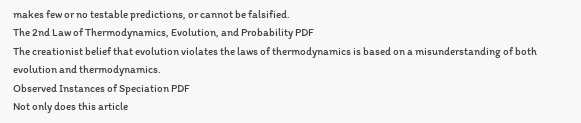makes few or no testable predictions, or cannot be falsified.
The 2nd Law of Thermodynamics, Evolution, and Probability PDF
The creationist belief that evolution violates the laws of thermodynamics is based on a misunderstanding of both evolution and thermodynamics.
Observed Instances of Speciation PDF
Not only does this article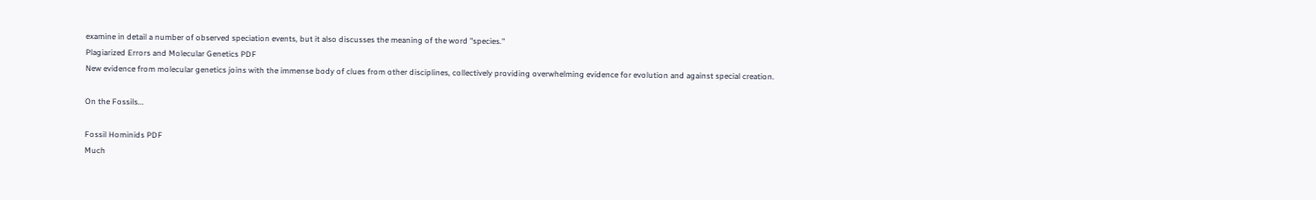examine in detail a number of observed speciation events, but it also discusses the meaning of the word "species."
Plagiarized Errors and Molecular Genetics PDF
New evidence from molecular genetics joins with the immense body of clues from other disciplines, collectively providing overwhelming evidence for evolution and against special creation.

On the Fossils...

Fossil Hominids PDF
Much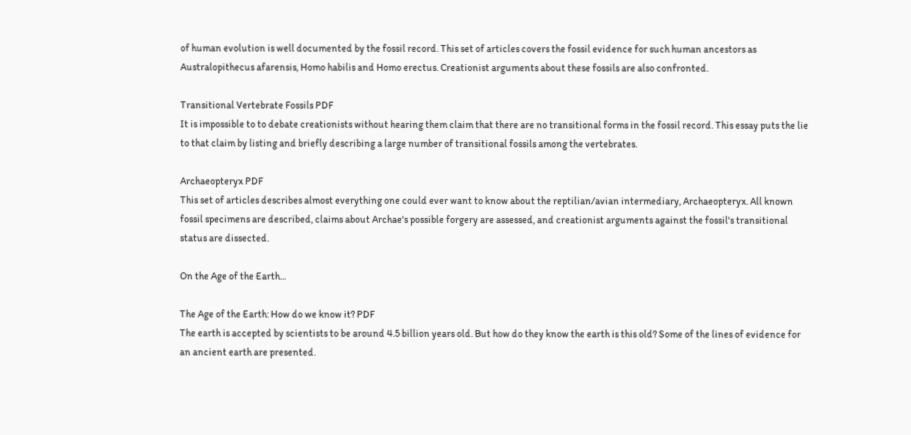of human evolution is well documented by the fossil record. This set of articles covers the fossil evidence for such human ancestors as Australopithecus afarensis, Homo habilis and Homo erectus. Creationist arguments about these fossils are also confronted.

Transitional Vertebrate Fossils PDF
It is impossible to to debate creationists without hearing them claim that there are no transitional forms in the fossil record. This essay puts the lie to that claim by listing and briefly describing a large number of transitional fossils among the vertebrates.

Archaeopteryx PDF
This set of articles describes almost everything one could ever want to know about the reptilian/avian intermediary, Archaeopteryx. All known fossil specimens are described, claims about Archae's possible forgery are assessed, and creationist arguments against the fossil's transitional status are dissected.

On the Age of the Earth...

The Age of the Earth: How do we know it? PDF
The earth is accepted by scientists to be around 4.5 billion years old. But how do they know the earth is this old? Some of the lines of evidence for an ancient earth are presented.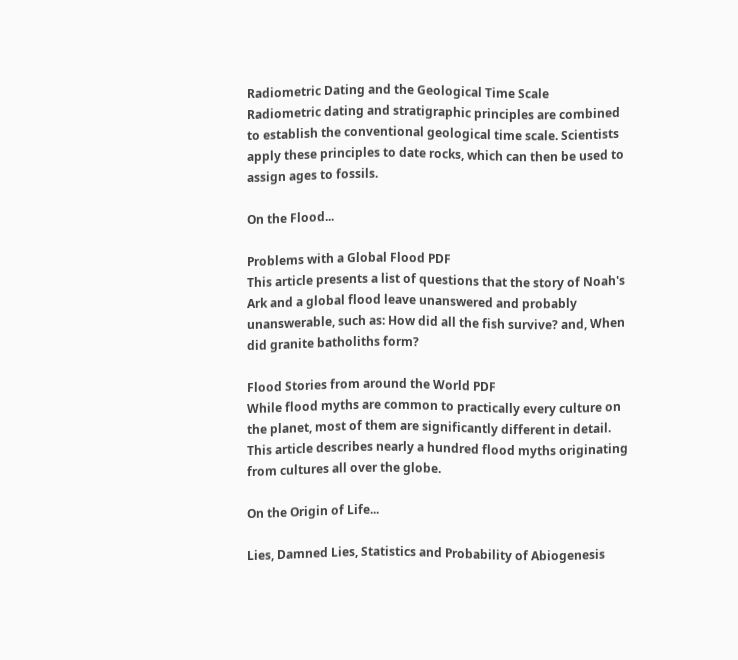Radiometric Dating and the Geological Time Scale
Radiometric dating and stratigraphic principles are combined to establish the conventional geological time scale. Scientists apply these principles to date rocks, which can then be used to assign ages to fossils.

On the Flood...

Problems with a Global Flood PDF
This article presents a list of questions that the story of Noah's Ark and a global flood leave unanswered and probably unanswerable, such as: How did all the fish survive? and, When did granite batholiths form?

Flood Stories from around the World PDF
While flood myths are common to practically every culture on the planet, most of them are significantly different in detail. This article describes nearly a hundred flood myths originating from cultures all over the globe.

On the Origin of Life...

Lies, Damned Lies, Statistics and Probability of Abiogenesis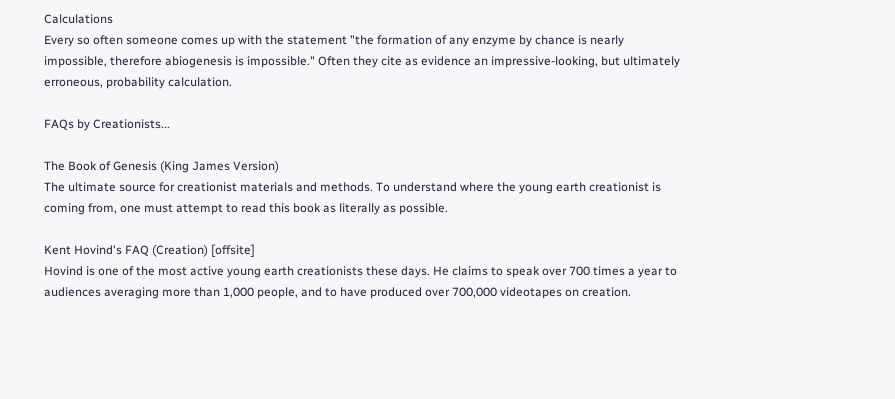Calculations
Every so often someone comes up with the statement "the formation of any enzyme by chance is nearly impossible, therefore abiogenesis is impossible." Often they cite as evidence an impressive-looking, but ultimately erroneous, probability calculation.

FAQs by Creationists...

The Book of Genesis (King James Version)
The ultimate source for creationist materials and methods. To understand where the young earth creationist is coming from, one must attempt to read this book as literally as possible.

Kent Hovind's FAQ (Creation) [offsite]
Hovind is one of the most active young earth creationists these days. He claims to speak over 700 times a year to audiences averaging more than 1,000 people, and to have produced over 700,000 videotapes on creation.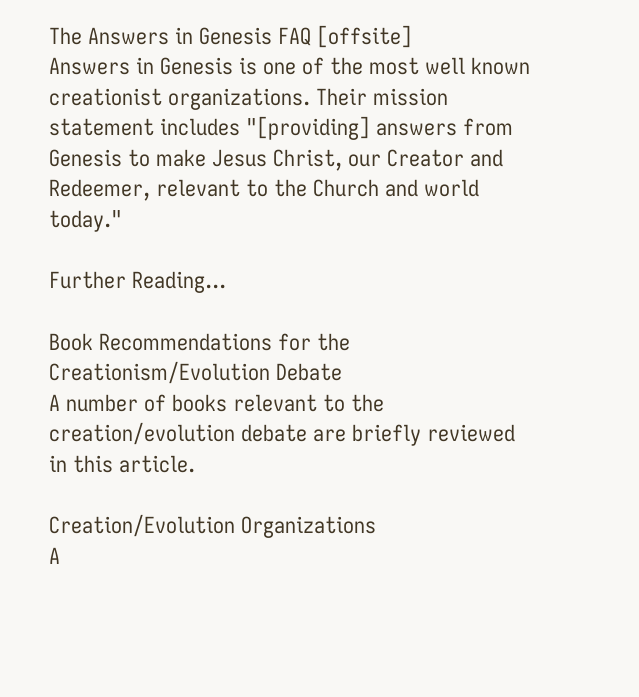The Answers in Genesis FAQ [offsite]
Answers in Genesis is one of the most well known creationist organizations. Their mission statement includes "[providing] answers from Genesis to make Jesus Christ, our Creator and Redeemer, relevant to the Church and world today."

Further Reading...

Book Recommendations for the Creationism/Evolution Debate
A number of books relevant to the creation/evolution debate are briefly reviewed in this article.

Creation/Evolution Organizations
A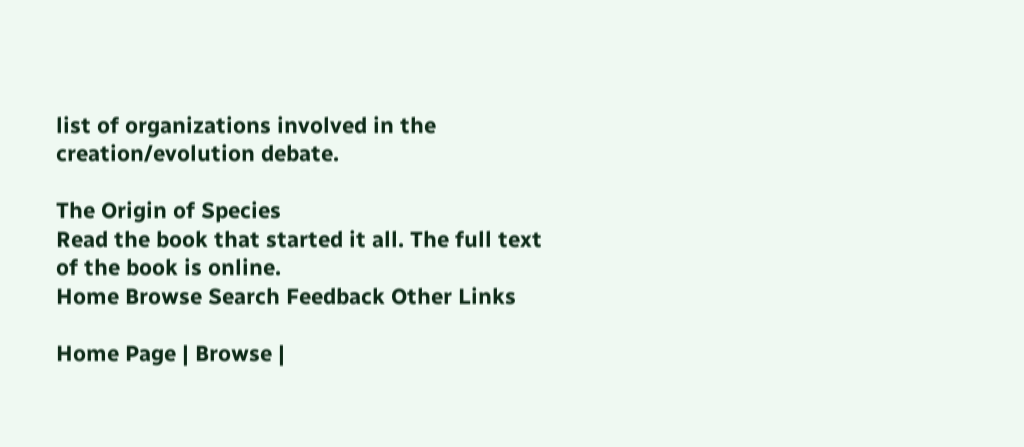list of organizations involved in the creation/evolution debate.

The Origin of Species
Read the book that started it all. The full text of the book is online.
Home Browse Search Feedback Other Links

Home Page | Browse |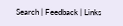Search | Feedback | Links